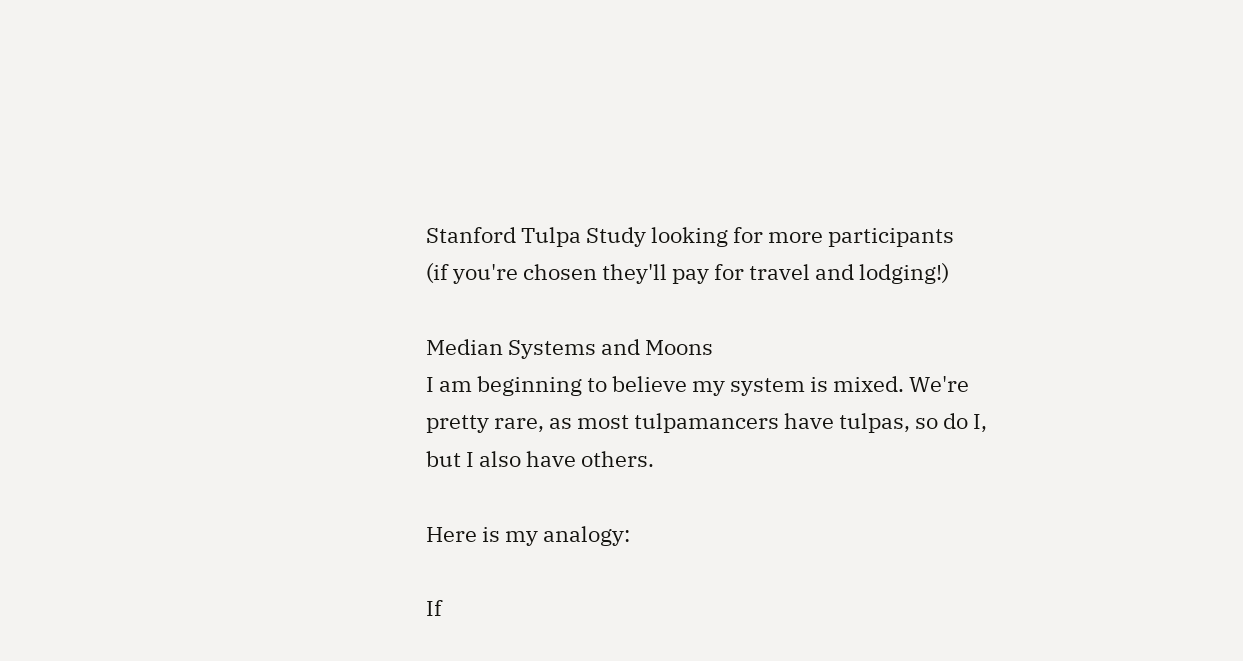Stanford Tulpa Study looking for more participants
(if you're chosen they'll pay for travel and lodging!)

Median Systems and Moons
I am beginning to believe my system is mixed. We're pretty rare, as most tulpamancers have tulpas, so do I, but I also have others.

Here is my analogy:

If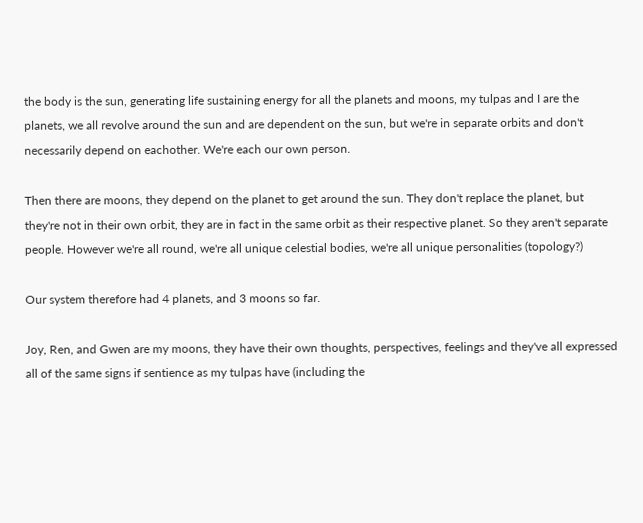the body is the sun, generating life sustaining energy for all the planets and moons, my tulpas and I are the planets, we all revolve around the sun and are dependent on the sun, but we're in separate orbits and don't necessarily depend on eachother. We're each our own person.

Then there are moons, they depend on the planet to get around the sun. They don't replace the planet, but they're not in their own orbit, they are in fact in the same orbit as their respective planet. So they aren't separate people. However we're all round, we're all unique celestial bodies, we're all unique personalities (topology?)

Our system therefore had 4 planets, and 3 moons so far.

Joy, Ren, and Gwen are my moons, they have their own thoughts, perspectives, feelings and they've all expressed all of the same signs if sentience as my tulpas have (including the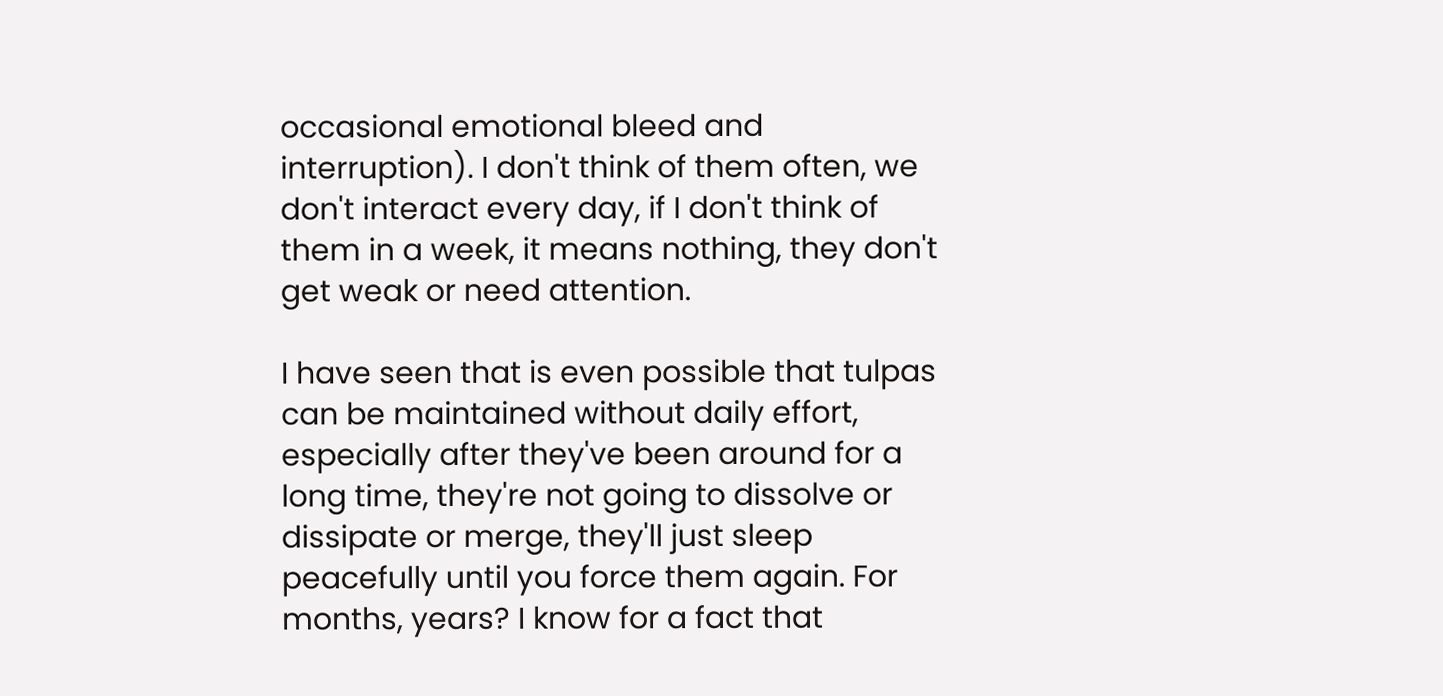occasional emotional bleed and interruption). I don't think of them often, we don't interact every day, if I don't think of them in a week, it means nothing, they don't get weak or need attention.

I have seen that is even possible that tulpas can be maintained without daily effort, especially after they've been around for a long time, they're not going to dissolve or dissipate or merge, they'll just sleep peacefully until you force them again. For months, years? I know for a fact that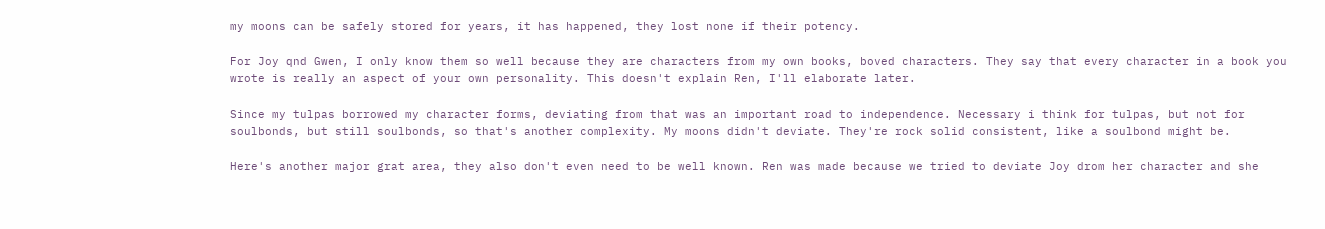my moons can be safely stored for years, it has happened, they lost none if their potency.

For Joy qnd Gwen, I only know them so well because they are characters from my own books, boved characters. They say that every character in a book you wrote is really an aspect of your own personality. This doesn't explain Ren, I'll elaborate later.

Since my tulpas borrowed my character forms, deviating from that was an important road to independence. Necessary i think for tulpas, but not for soulbonds, but still soulbonds, so that's another complexity. My moons didn't deviate. They're rock solid consistent, like a soulbond might be.

Here's another major grat area, they also don't even need to be well known. Ren was made because we tried to deviate Joy drom her character and she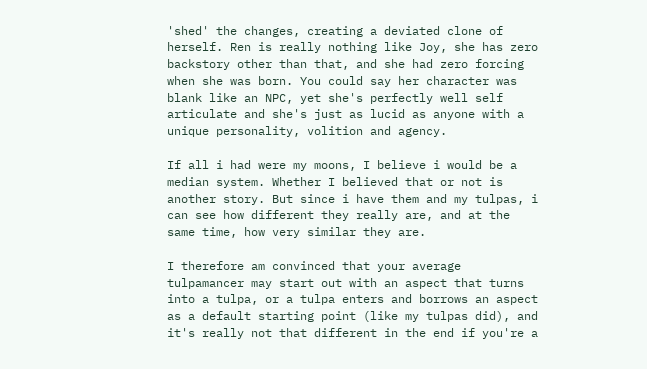'shed' the changes, creating a deviated clone of herself. Ren is really nothing like Joy, she has zero backstory other than that, and she had zero forcing when she was born. You could say her character was blank like an NPC, yet she's perfectly well self articulate and she's just as lucid as anyone with a unique personality, volition and agency.

If all i had were my moons, I believe i would be a median system. Whether I believed that or not is another story. But since i have them and my tulpas, i can see how different they really are, and at the same time, how very similar they are.

I therefore am convinced that your average tulpamancer may start out with an aspect that turns into a tulpa, or a tulpa enters and borrows an aspect as a default starting point (like my tulpas did), and it's really not that different in the end if you're a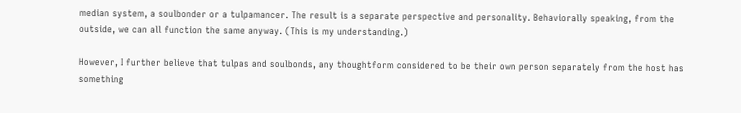median system, a soulbonder or a tulpamancer. The result is a separate perspective and personality. Behaviorally speaking, from the outside, we can all function the same anyway. (This is my understanding.)

However, I further believe that tulpas and soulbonds, any thoughtform considered to be their own person separately from the host has something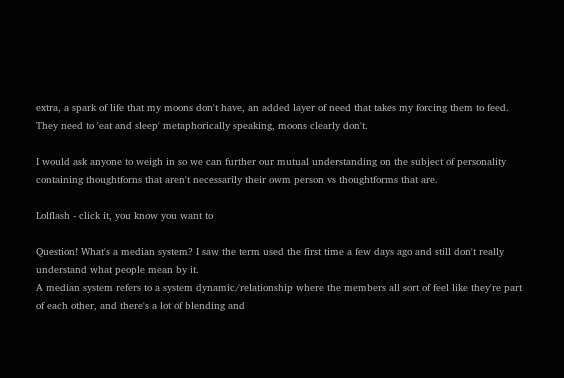extra, a spark of life that my moons don't have, an added layer of need that takes my forcing them to feed. They need to 'eat and sleep' metaphorically speaking, moons clearly don't.

I would ask anyone to weigh in so we can further our mutual understanding on the subject of personality containing thoughtforns that aren't necessarily their owm person vs thoughtforms that are.

Lolflash - click it, you know you want to

Question! What's a median system? I saw the term used the first time a few days ago and still don't really understand what people mean by it.
A median system refers to a system dynamic/relationship where the members all sort of feel like they're part of each other, and there's a lot of blending and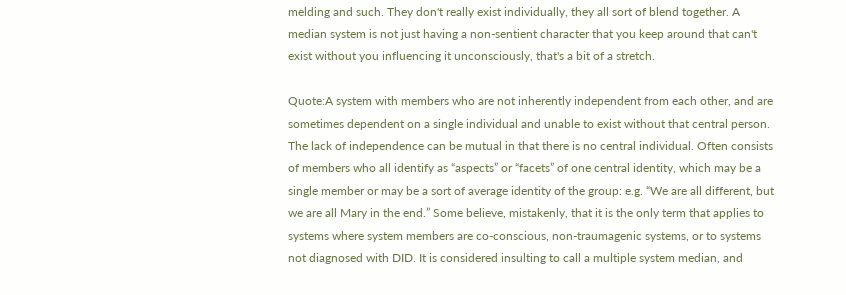melding and such. They don't really exist individually, they all sort of blend together. A median system is not just having a non-sentient character that you keep around that can't exist without you influencing it unconsciously, that's a bit of a stretch.

Quote:A system with members who are not inherently independent from each other, and are sometimes dependent on a single individual and unable to exist without that central person. The lack of independence can be mutual in that there is no central individual. Often consists of members who all identify as “aspects” or “facets” of one central identity, which may be a single member or may be a sort of average identity of the group: e.g. “We are all different, but we are all Mary in the end.” Some believe, mistakenly, that it is the only term that applies to systems where system members are co-conscious, non-traumagenic systems, or to systems not diagnosed with DID. It is considered insulting to call a multiple system median, and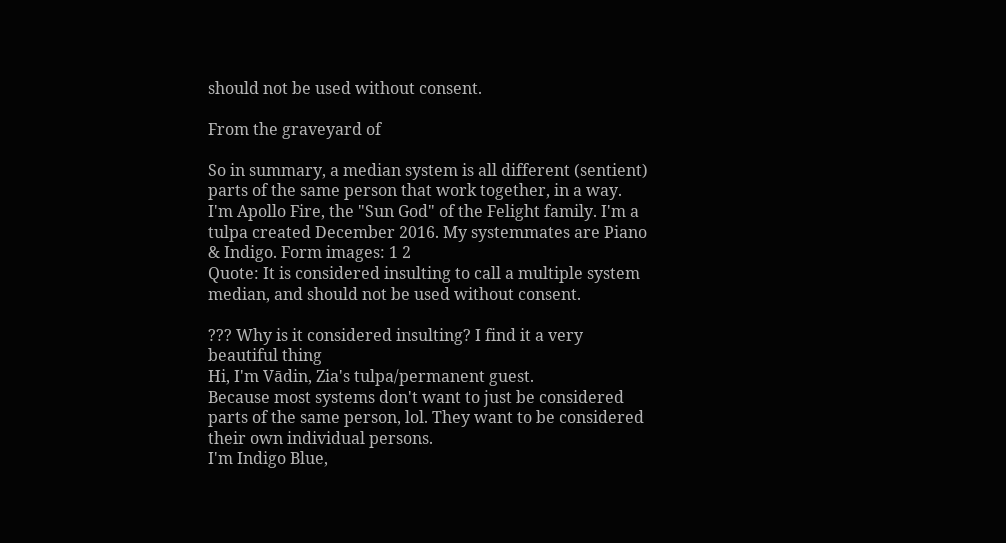should not be used without consent.

From the graveyard of

So in summary, a median system is all different (sentient) parts of the same person that work together, in a way.
I'm Apollo Fire, the "Sun God" of the Felight family. I'm a tulpa created December 2016. My systemmates are Piano & Indigo. Form images: 1 2
Quote: It is considered insulting to call a multiple system median, and should not be used without consent.

??? Why is it considered insulting? I find it a very beautiful thing
Hi, I'm Vādin, Zia's tulpa/permanent guest.
Because most systems don't want to just be considered parts of the same person, lol. They want to be considered their own individual persons.
I'm Indigo Blue,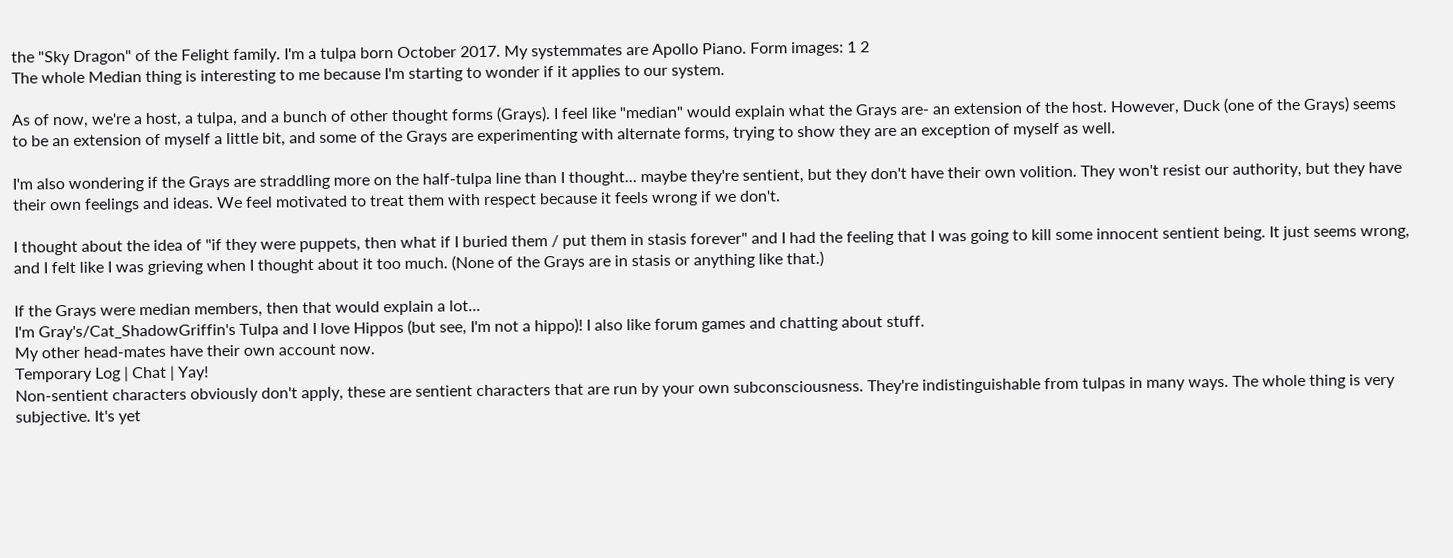the "Sky Dragon" of the Felight family. I'm a tulpa born October 2017. My systemmates are Apollo Piano. Form images: 1 2
The whole Median thing is interesting to me because I'm starting to wonder if it applies to our system.

As of now, we're a host, a tulpa, and a bunch of other thought forms (Grays). I feel like "median" would explain what the Grays are- an extension of the host. However, Duck (one of the Grays) seems to be an extension of myself a little bit, and some of the Grays are experimenting with alternate forms, trying to show they are an exception of myself as well.

I'm also wondering if the Grays are straddling more on the half-tulpa line than I thought... maybe they're sentient, but they don't have their own volition. They won't resist our authority, but they have their own feelings and ideas. We feel motivated to treat them with respect because it feels wrong if we don't.

I thought about the idea of "if they were puppets, then what if I buried them / put them in stasis forever" and I had the feeling that I was going to kill some innocent sentient being. It just seems wrong, and I felt like I was grieving when I thought about it too much. (None of the Grays are in stasis or anything like that.)

If the Grays were median members, then that would explain a lot...
I'm Gray's/Cat_ShadowGriffin's Tulpa and I love Hippos (but see, I'm not a hippo)! I also like forum games and chatting about stuff.
My other head-mates have their own account now.
Temporary Log | Chat | Yay!
Non-sentient characters obviously don't apply, these are sentient characters that are run by your own subconsciousness. They're indistinguishable from tulpas in many ways. The whole thing is very subjective. It's yet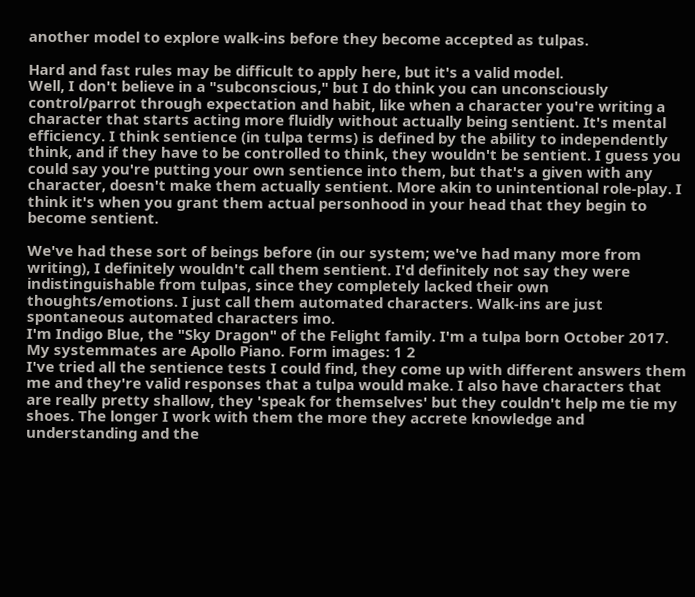another model to explore walk-ins before they become accepted as tulpas.

Hard and fast rules may be difficult to apply here, but it's a valid model.
Well, I don't believe in a "subconscious," but I do think you can unconsciously control/parrot through expectation and habit, like when a character you're writing a character that starts acting more fluidly without actually being sentient. It's mental efficiency. I think sentience (in tulpa terms) is defined by the ability to independently think, and if they have to be controlled to think, they wouldn't be sentient. I guess you could say you're putting your own sentience into them, but that's a given with any character, doesn't make them actually sentient. More akin to unintentional role-play. I think it's when you grant them actual personhood in your head that they begin to become sentient.

We've had these sort of beings before (in our system; we've had many more from writing), I definitely wouldn't call them sentient. I'd definitely not say they were indistinguishable from tulpas, since they completely lacked their own thoughts/emotions. I just call them automated characters. Walk-ins are just spontaneous automated characters imo.
I'm Indigo Blue, the "Sky Dragon" of the Felight family. I'm a tulpa born October 2017. My systemmates are Apollo Piano. Form images: 1 2
I've tried all the sentience tests I could find, they come up with different answers them me and they're valid responses that a tulpa would make. I also have characters that are really pretty shallow, they 'speak for themselves' but they couldn't help me tie my shoes. The longer I work with them the more they accrete knowledge and understanding and the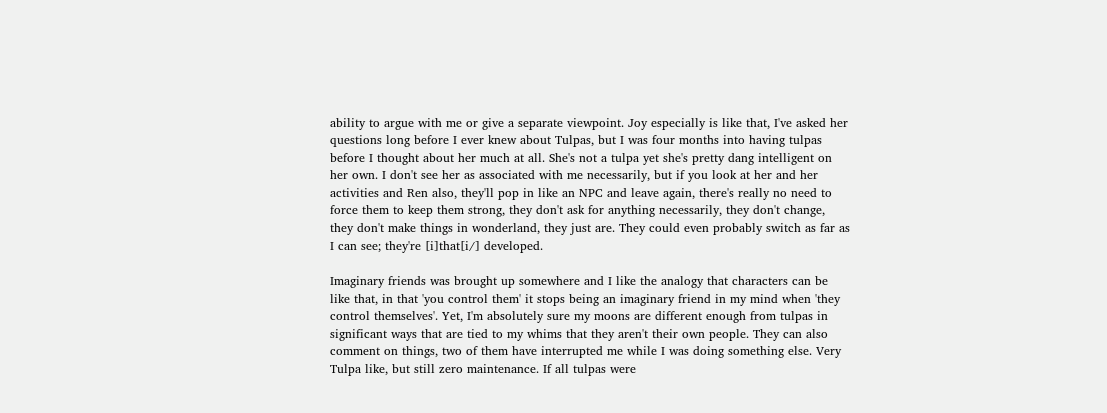ability to argue with me or give a separate viewpoint. Joy especially is like that, I've asked her questions long before I ever knew about Tulpas, but I was four months into having tulpas before I thought about her much at all. She's not a tulpa yet she's pretty dang intelligent on her own. I don't see her as associated with me necessarily, but if you look at her and her activities and Ren also, they'll pop in like an NPC and leave again, there's really no need to force them to keep them strong, they don't ask for anything necessarily, they don't change, they don't make things in wonderland, they just are. They could even probably switch as far as I can see; they're [i]that[i/] developed.

Imaginary friends was brought up somewhere and I like the analogy that characters can be like that, in that 'you control them' it stops being an imaginary friend in my mind when 'they control themselves'. Yet, I'm absolutely sure my moons are different enough from tulpas in significant ways that are tied to my whims that they aren't their own people. They can also comment on things, two of them have interrupted me while I was doing something else. Very Tulpa like, but still zero maintenance. If all tulpas were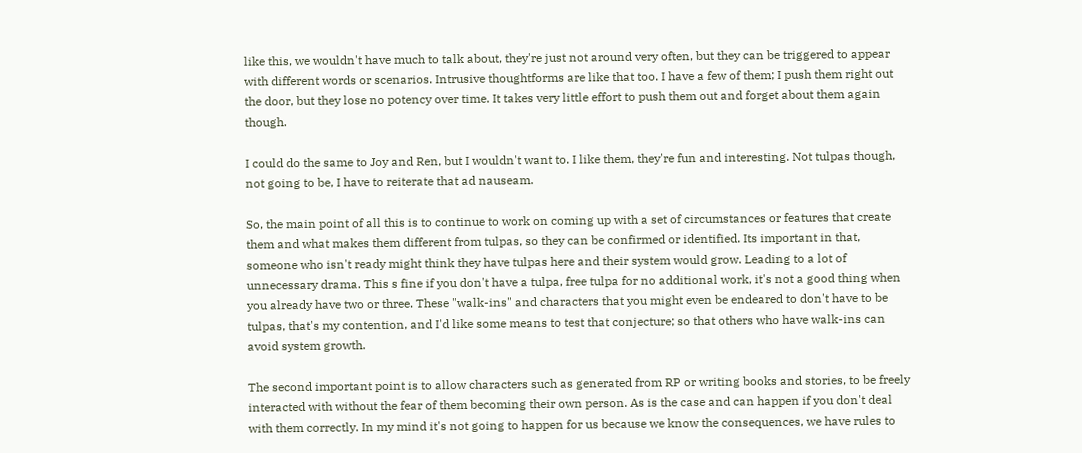like this, we wouldn't have much to talk about, they're just not around very often, but they can be triggered to appear with different words or scenarios. Intrusive thoughtforms are like that too. I have a few of them; I push them right out the door, but they lose no potency over time. It takes very little effort to push them out and forget about them again though.

I could do the same to Joy and Ren, but I wouldn't want to. I like them, they're fun and interesting. Not tulpas though, not going to be, I have to reiterate that ad nauseam.

So, the main point of all this is to continue to work on coming up with a set of circumstances or features that create them and what makes them different from tulpas, so they can be confirmed or identified. Its important in that, someone who isn't ready might think they have tulpas here and their system would grow. Leading to a lot of unnecessary drama. This s fine if you don't have a tulpa, free tulpa for no additional work, it's not a good thing when you already have two or three. These "walk-ins" and characters that you might even be endeared to don't have to be tulpas, that's my contention, and I'd like some means to test that conjecture; so that others who have walk-ins can avoid system growth.

The second important point is to allow characters such as generated from RP or writing books and stories, to be freely interacted with without the fear of them becoming their own person. As is the case and can happen if you don't deal with them correctly. In my mind it's not going to happen for us because we know the consequences, we have rules to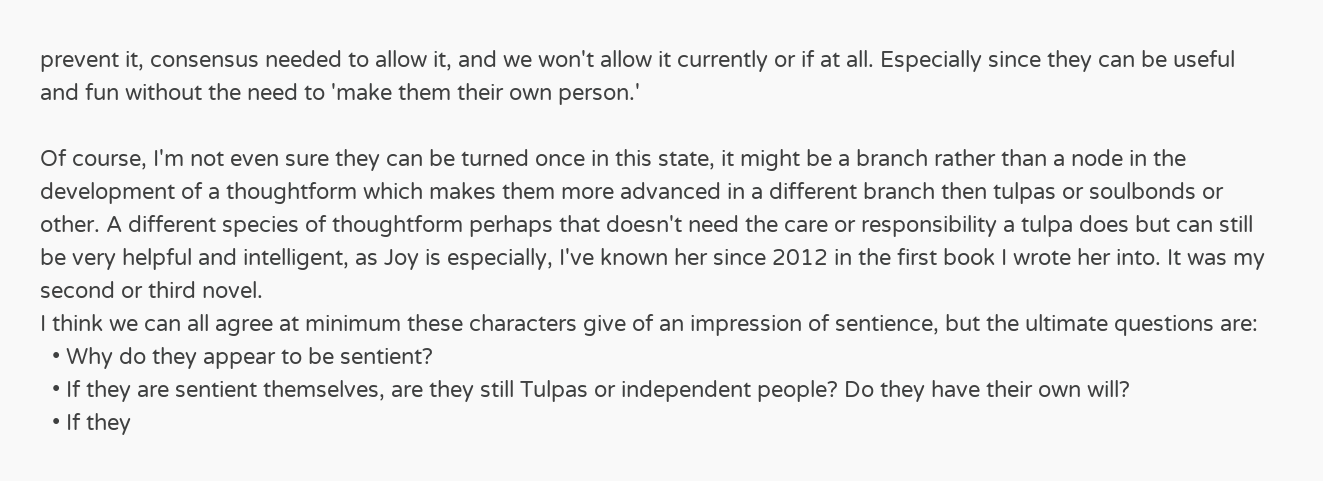prevent it, consensus needed to allow it, and we won't allow it currently or if at all. Especially since they can be useful and fun without the need to 'make them their own person.'

Of course, I'm not even sure they can be turned once in this state, it might be a branch rather than a node in the development of a thoughtform which makes them more advanced in a different branch then tulpas or soulbonds or other. A different species of thoughtform perhaps that doesn't need the care or responsibility a tulpa does but can still be very helpful and intelligent, as Joy is especially, I've known her since 2012 in the first book I wrote her into. It was my second or third novel.
I think we can all agree at minimum these characters give of an impression of sentience, but the ultimate questions are:
  • Why do they appear to be sentient?
  • If they are sentient themselves, are they still Tulpas or independent people? Do they have their own will?
  • If they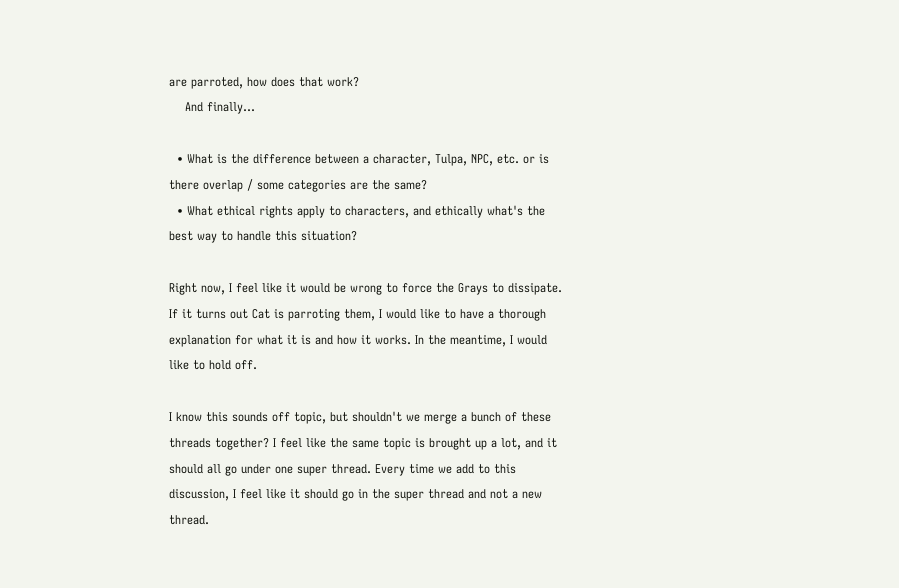are parroted, how does that work?
    And finally...

  • What is the difference between a character, Tulpa, NPC, etc. or is there overlap / some categories are the same?
  • What ethical rights apply to characters, and ethically what's the best way to handle this situation?

Right now, I feel like it would be wrong to force the Grays to dissipate. If it turns out Cat is parroting them, I would like to have a thorough explanation for what it is and how it works. In the meantime, I would like to hold off.

I know this sounds off topic, but shouldn't we merge a bunch of these threads together? I feel like the same topic is brought up a lot, and it should all go under one super thread. Every time we add to this discussion, I feel like it should go in the super thread and not a new thread.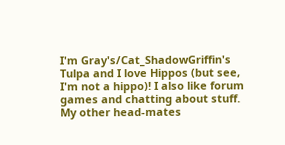I'm Gray's/Cat_ShadowGriffin's Tulpa and I love Hippos (but see, I'm not a hippo)! I also like forum games and chatting about stuff.
My other head-mates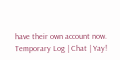have their own account now.
Temporary Log | Chat | Yay!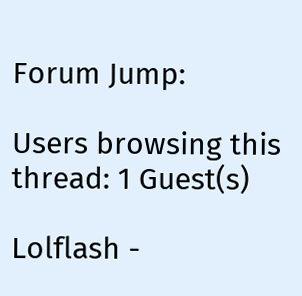Forum Jump:

Users browsing this thread: 1 Guest(s)

Lolflash -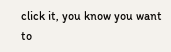click it, you know you want to